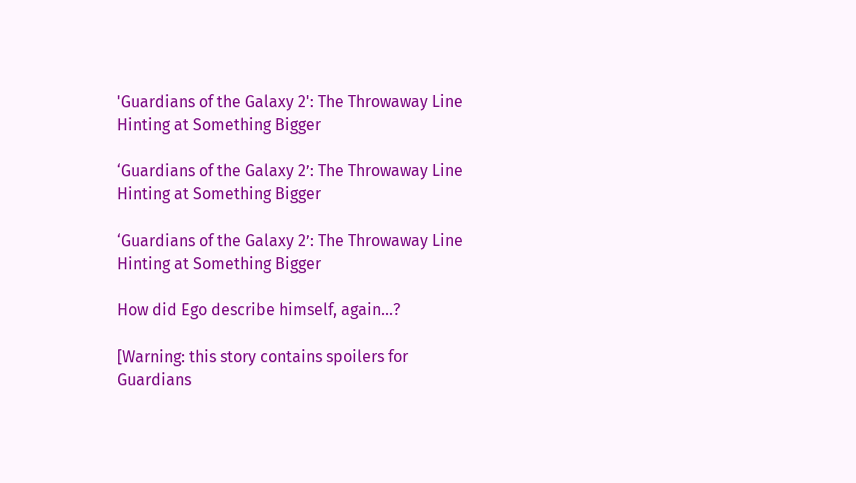'Guardians of the Galaxy 2': The Throwaway Line Hinting at Something Bigger

‘Guardians of the Galaxy 2’: The Throwaway Line Hinting at Something Bigger

‘Guardians of the Galaxy 2’: The Throwaway Line Hinting at Something Bigger

How did Ego describe himself, again…?

[Warning: this story contains spoilers for Guardians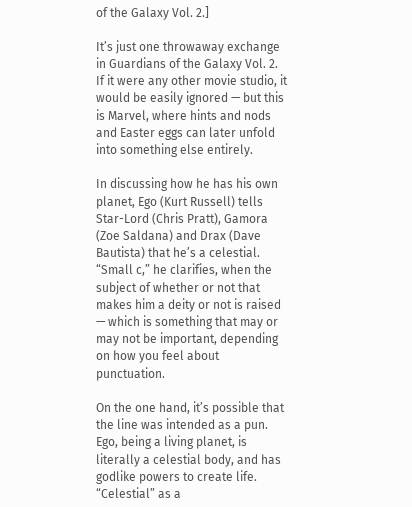of the Galaxy Vol. 2.]

It’s just one throwaway exchange in Guardians of the Galaxy Vol. 2. If it were any other movie studio, it would be easily ignored — but this is Marvel, where hints and nods and Easter eggs can later unfold into something else entirely.

In discussing how he has his own planet, Ego (Kurt Russell) tells Star-Lord (Chris Pratt), Gamora (Zoe Saldana) and Drax (Dave Bautista) that he’s a celestial. “Small c,” he clarifies, when the subject of whether or not that makes him a deity or not is raised — which is something that may or may not be important, depending on how you feel about punctuation.

On the one hand, it’s possible that the line was intended as a pun. Ego, being a living planet, is literally a celestial body, and has godlike powers to create life. “Celestial” as a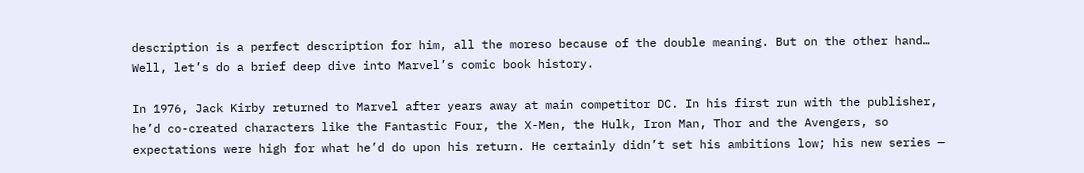description is a perfect description for him, all the moreso because of the double meaning. But on the other hand… Well, let’s do a brief deep dive into Marvel’s comic book history.

In 1976, Jack Kirby returned to Marvel after years away at main competitor DC. In his first run with the publisher, he’d co-created characters like the Fantastic Four, the X-Men, the Hulk, Iron Man, Thor and the Avengers, so expectations were high for what he’d do upon his return. He certainly didn’t set his ambitions low; his new series —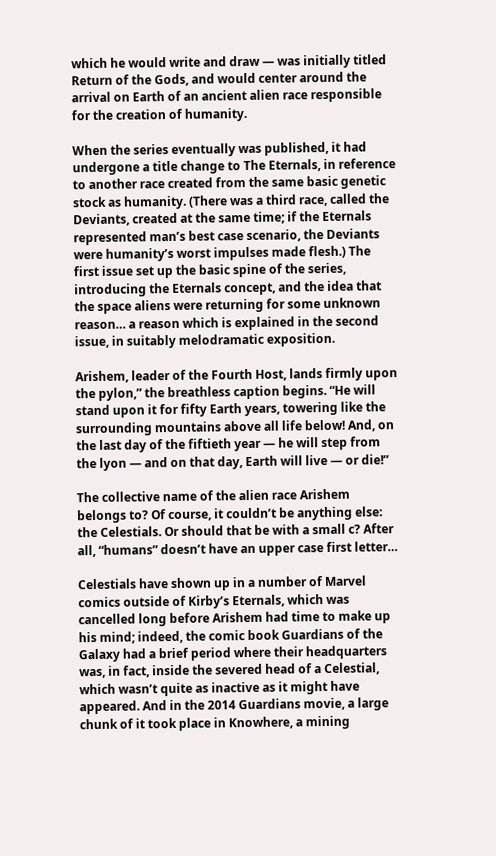which he would write and draw — was initially titled Return of the Gods, and would center around the arrival on Earth of an ancient alien race responsible for the creation of humanity.

When the series eventually was published, it had undergone a title change to The Eternals, in reference to another race created from the same basic genetic stock as humanity. (There was a third race, called the Deviants, created at the same time; if the Eternals represented man’s best case scenario, the Deviants were humanity’s worst impulses made flesh.) The first issue set up the basic spine of the series, introducing the Eternals concept, and the idea that the space aliens were returning for some unknown reason… a reason which is explained in the second issue, in suitably melodramatic exposition.

Arishem, leader of the Fourth Host, lands firmly upon the pylon,” the breathless caption begins. “He will stand upon it for fifty Earth years, towering like the surrounding mountains above all life below! And, on the last day of the fiftieth year — he will step from the lyon — and on that day, Earth will live — or die!”

The collective name of the alien race Arishem belongs to? Of course, it couldn’t be anything else: the Celestials. Or should that be with a small c? After all, “humans” doesn’t have an upper case first letter…

Celestials have shown up in a number of Marvel comics outside of Kirby’s Eternals, which was cancelled long before Arishem had time to make up his mind; indeed, the comic book Guardians of the Galaxy had a brief period where their headquarters was, in fact, inside the severed head of a Celestial, which wasn’t quite as inactive as it might have appeared. And in the 2014 Guardians movie, a large chunk of it took place in Knowhere, a mining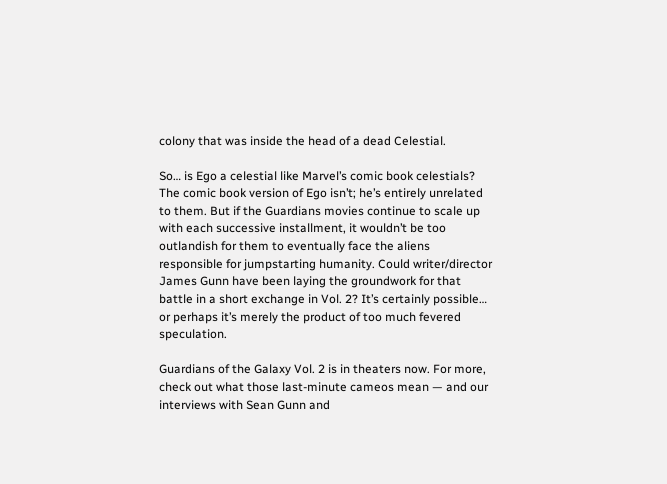colony that was inside the head of a dead Celestial.

So… is Ego a celestial like Marvel’s comic book celestials? The comic book version of Ego isn’t; he’s entirely unrelated to them. But if the Guardians movies continue to scale up with each successive installment, it wouldn’t be too outlandish for them to eventually face the aliens responsible for jumpstarting humanity. Could writer/director James Gunn have been laying the groundwork for that battle in a short exchange in Vol. 2? It’s certainly possible… or perhaps it’s merely the product of too much fevered speculation.

Guardians of the Galaxy Vol. 2 is in theaters now. For more, check out what those last-minute cameos mean — and our interviews with Sean Gunn and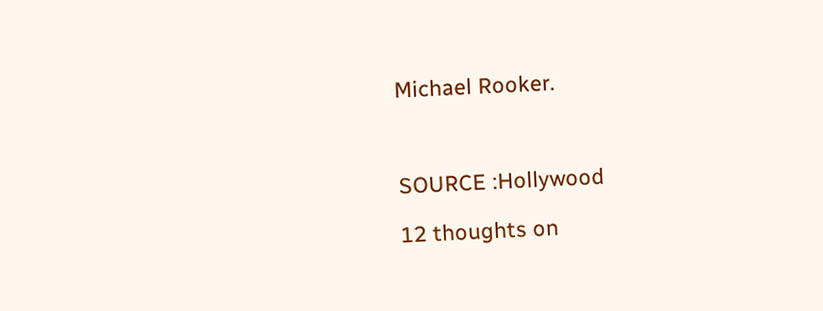Michael Rooker.



SOURCE :Hollywood

12 thoughts on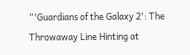“'Guardians of the Galaxy 2': The Throwaway Line Hinting at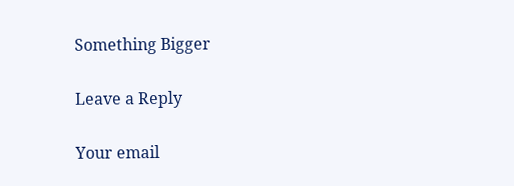Something Bigger

Leave a Reply

Your email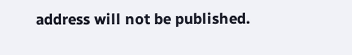address will not be published.